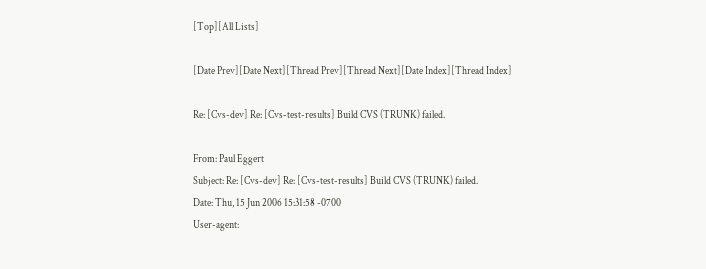[Top][All Lists]

[Date Prev][Date Next][Thread Prev][Thread Next][Date Index][Thread Index]

Re: [Cvs-dev] Re: [Cvs-test-results] Build CVS (TRUNK) failed.

From: Paul Eggert
Subject: Re: [Cvs-dev] Re: [Cvs-test-results] Build CVS (TRUNK) failed.
Date: Thu, 15 Jun 2006 15:31:58 -0700
User-agent: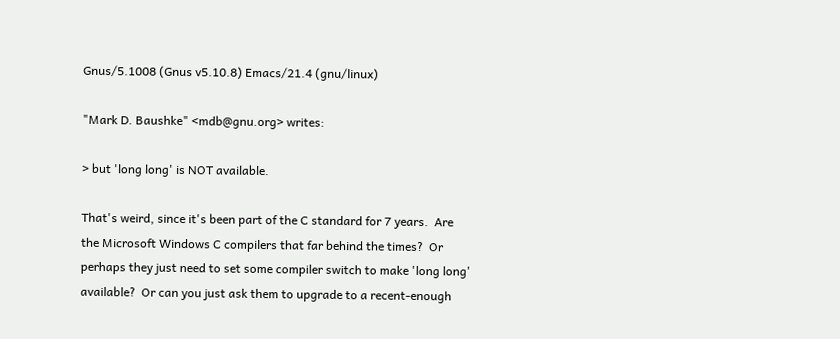Gnus/5.1008 (Gnus v5.10.8) Emacs/21.4 (gnu/linux)

"Mark D. Baushke" <mdb@gnu.org> writes:

> but 'long long' is NOT available.

That's weird, since it's been part of the C standard for 7 years.  Are
the Microsoft Windows C compilers that far behind the times?  Or
perhaps they just need to set some compiler switch to make 'long long'
available?  Or can you just ask them to upgrade to a recent-enough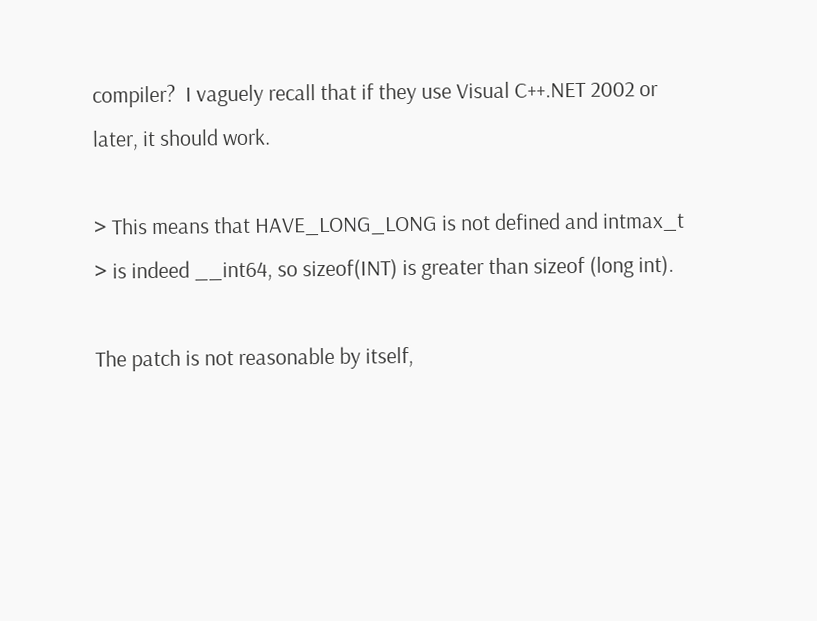compiler?  I vaguely recall that if they use Visual C++.NET 2002 or
later, it should work.

> This means that HAVE_LONG_LONG is not defined and intmax_t
> is indeed __int64, so sizeof(INT) is greater than sizeof (long int).

The patch is not reasonable by itself,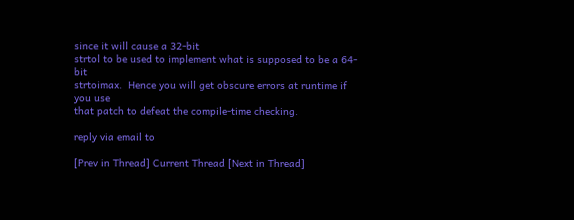since it will cause a 32-bit
strtol to be used to implement what is supposed to be a 64-bit
strtoimax.  Hence you will get obscure errors at runtime if you use
that patch to defeat the compile-time checking.

reply via email to

[Prev in Thread] Current Thread [Next in Thread]